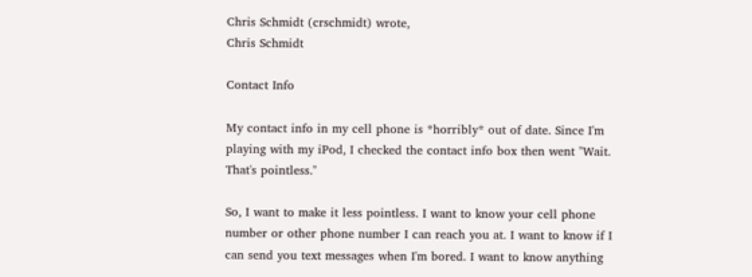Chris Schmidt (crschmidt) wrote,
Chris Schmidt

Contact Info

My contact info in my cell phone is *horribly* out of date. Since I'm playing with my iPod, I checked the contact info box then went "Wait. That's pointless."

So, I want to make it less pointless. I want to know your cell phone number or other phone number I can reach you at. I want to know if I can send you text messages when I'm bored. I want to know anything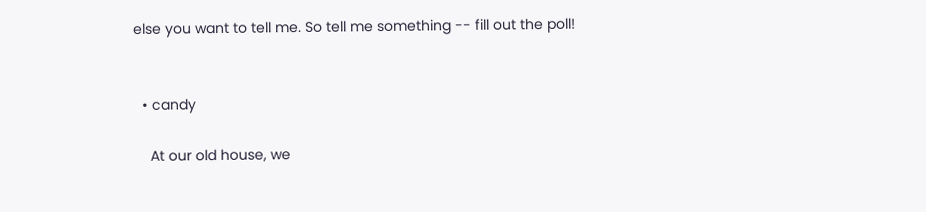else you want to tell me. So tell me something -- fill out the poll!


  • candy

    At our old house, we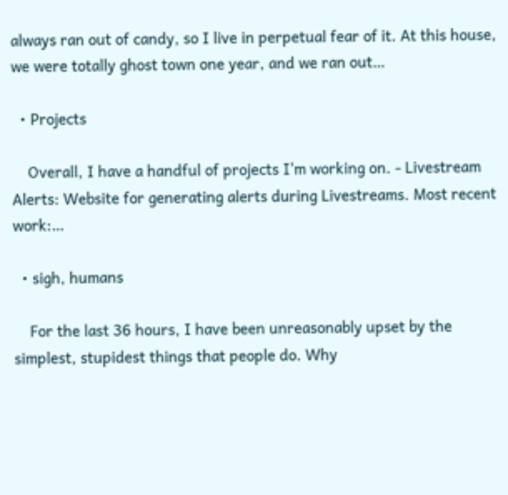always ran out of candy, so I live in perpetual fear of it. At this house, we were totally ghost town one year, and we ran out…

  • Projects

    Overall, I have a handful of projects I'm working on. - Livestream Alerts: Website for generating alerts during Livestreams. Most recent work:…

  • sigh, humans

    For the last 36 hours, I have been unreasonably upset by the simplest, stupidest things that people do. Why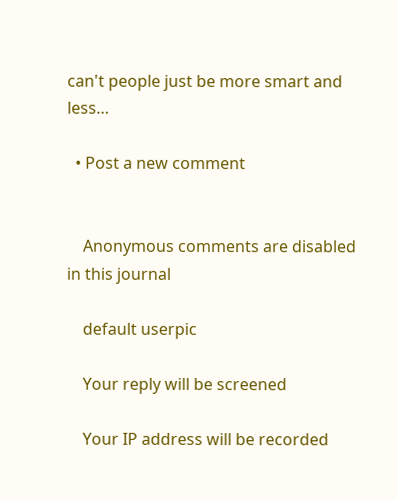can't people just be more smart and less…

  • Post a new comment


    Anonymous comments are disabled in this journal

    default userpic

    Your reply will be screened

    Your IP address will be recorded